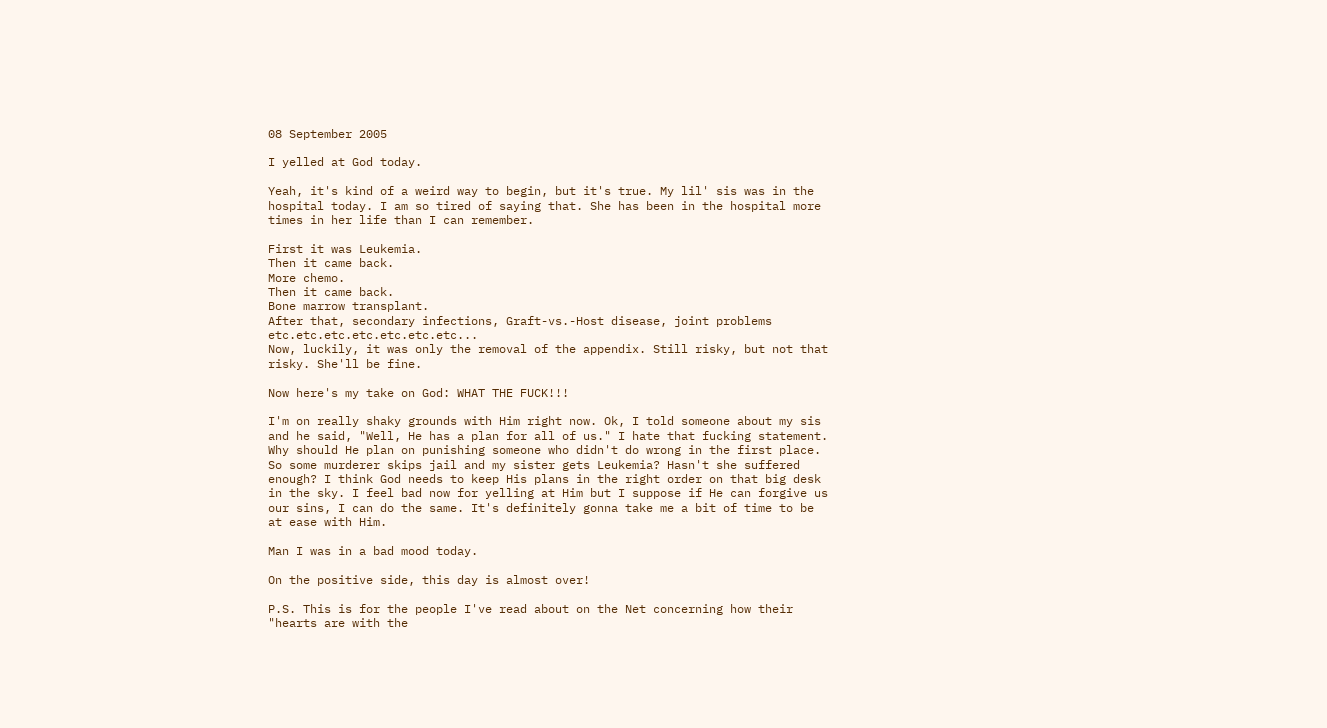08 September 2005

I yelled at God today.

Yeah, it's kind of a weird way to begin, but it's true. My lil' sis was in the hospital today. I am so tired of saying that. She has been in the hospital more times in her life than I can remember.

First it was Leukemia.
Then it came back.
More chemo.
Then it came back.
Bone marrow transplant.
After that, secondary infections, Graft-vs.-Host disease, joint problems etc.etc.etc.etc.etc.etc.etc...
Now, luckily, it was only the removal of the appendix. Still risky, but not that risky. She'll be fine.

Now here's my take on God: WHAT THE FUCK!!!

I'm on really shaky grounds with Him right now. Ok, I told someone about my sis and he said, "Well, He has a plan for all of us." I hate that fucking statement. Why should He plan on punishing someone who didn't do wrong in the first place. So some murderer skips jail and my sister gets Leukemia? Hasn't she suffered enough? I think God needs to keep His plans in the right order on that big desk in the sky. I feel bad now for yelling at Him but I suppose if He can forgive us our sins, I can do the same. It's definitely gonna take me a bit of time to be at ease with Him.

Man I was in a bad mood today.

On the positive side, this day is almost over!

P.S. This is for the people I've read about on the Net concerning how their "hearts are with the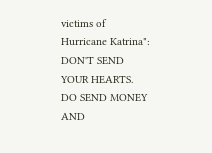victims of Hurricane Katrina": DON'T SEND YOUR HEARTS. DO SEND MONEY AND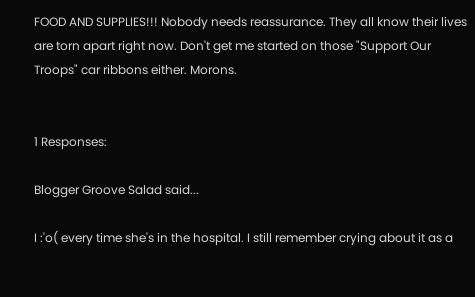FOOD AND SUPPLIES!!! Nobody needs reassurance. They all know their lives are torn apart right now. Don't get me started on those "Support Our Troops" car ribbons either. Morons.


1 Responses:

Blogger Groove Salad said...

I :'o( every time she's in the hospital. I still remember crying about it as a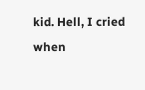kid. Hell, I cried when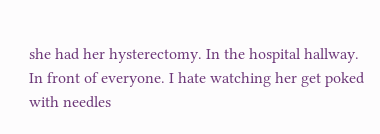she had her hysterectomy. In the hospital hallway. In front of everyone. I hate watching her get poked with needles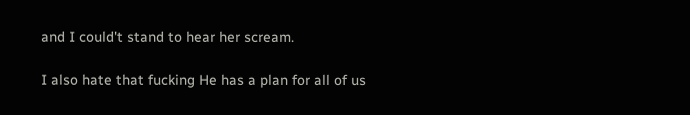and I could't stand to hear her scream.

I also hate that fucking He has a plan for all of us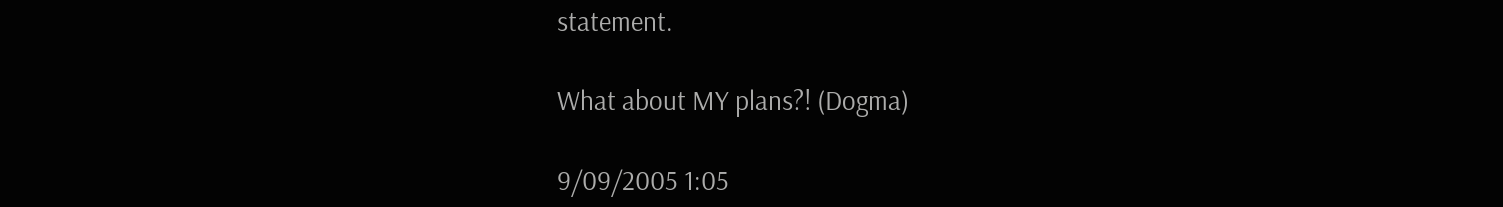statement.

What about MY plans?! (Dogma)

9/09/2005 1:05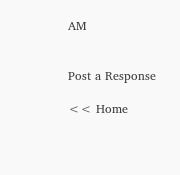AM


Post a Response

<< Home